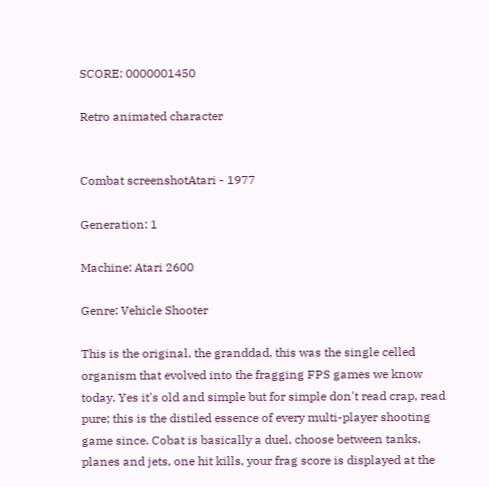SCORE: 0000001450

Retro animated character


Combat screenshotAtari - 1977

Generation: 1

Machine: Atari 2600

Genre: Vehicle Shooter

This is the original, the granddad, this was the single celled organism that evolved into the fragging FPS games we know today. Yes it's old and simple but for simple don't read crap, read pure; this is the distiled essence of every multi-player shooting game since. Cobat is basically a duel, choose between tanks, planes and jets, one hit kills, your frag score is displayed at the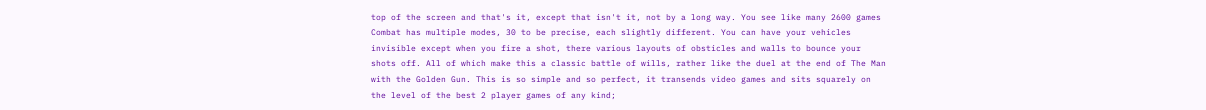top of the screen and that's it, except that isn't it, not by a long way. You see like many 2600 games Combat has multiple modes, 30 to be precise, each slightly different. You can have your vehicles invisible except when you fire a shot, there various layouts of obsticles and walls to bounce your shots off. All of which make this a classic battle of wills, rather like the duel at the end of The Man with the Golden Gun. This is so simple and so perfect, it transends video games and sits squarely on the level of the best 2 player games of any kind;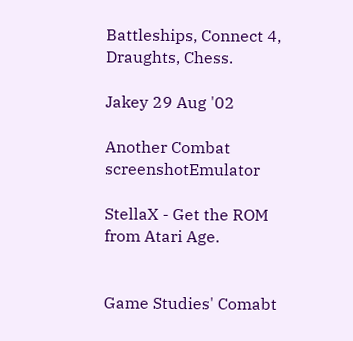Battleships, Connect 4, Draughts, Chess.

Jakey 29 Aug '02

Another Combat screenshotEmulator

StellaX - Get the ROM from Atari Age.


Game Studies' Comabt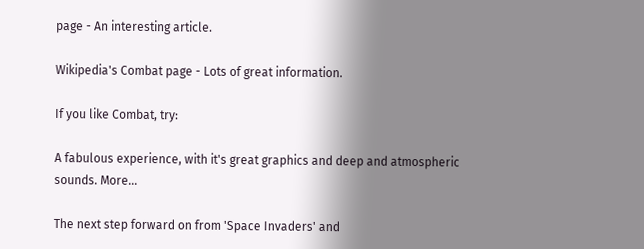page - An interesting article.

Wikipedia's Combat page - Lots of great information.

If you like Combat, try:

A fabulous experience, with it's great graphics and deep and atmospheric sounds. More...

The next step forward on from 'Space Invaders' and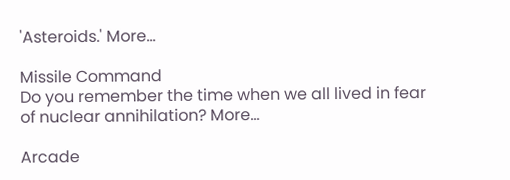'Asteroids.' More...

Missile Command
Do you remember the time when we all lived in fear of nuclear annihilation? More...

Arcade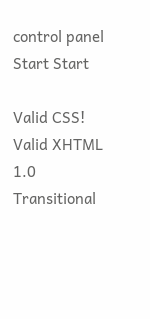control panel Start Start

Valid CSS! Valid XHTML 1.0 Transitional